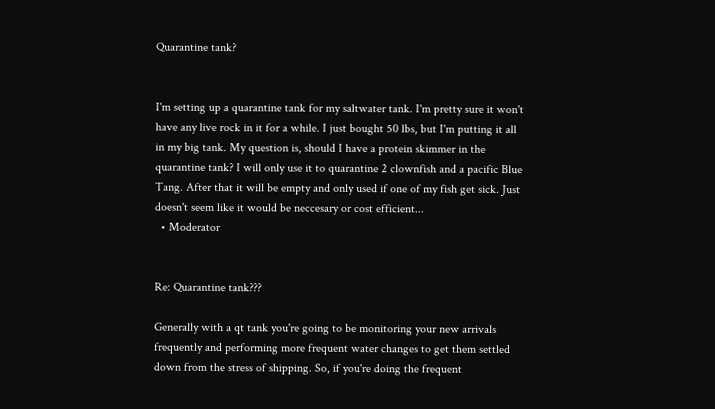Quarantine tank?


I'm setting up a quarantine tank for my saltwater tank. I'm pretty sure it won't have any live rock in it for a while. I just bought 50 lbs, but I'm putting it all in my big tank. My question is, should I have a protein skimmer in the quarantine tank? I will only use it to quarantine 2 clownfish and a pacific Blue Tang. After that it will be empty and only used if one of my fish get sick. Just doesn't seem like it would be neccesary or cost efficient...
  • Moderator


Re: Quarantine tank???

Generally with a qt tank you're going to be monitoring your new arrivals frequently and performing more frequent water changes to get them settled down from the stress of shipping. So, if you're doing the frequent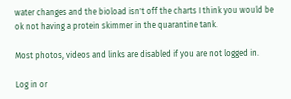water changes and the bioload isn't off the charts I think you would be ok not having a protein skimmer in the quarantine tank.

Most photos, videos and links are disabled if you are not logged in.

Log in or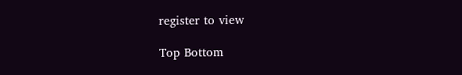register to view

Top Bottom